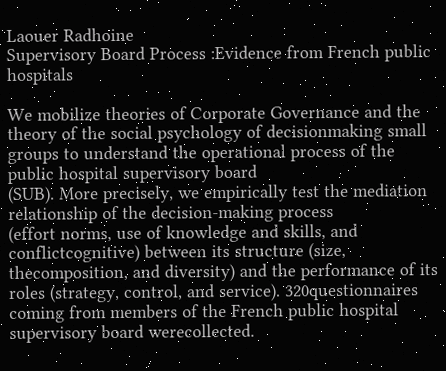Laouer Radhoine
Supervisory Board Process :Evidence from French public hospitals

We mobilize theories of Corporate Governance and the theory of the social psychology of decisionmaking small groups to understand the operational process of the public hospital supervisory board
(SUB). More precisely, we empirically test the mediation relationship of the decision-making process
(effort norms, use of knowledge and skills, and conflictcognitive) between its structure (size, thecomposition, and diversity) and the performance of its roles (strategy, control, and service). 320questionnaires coming from members of the French public hospital supervisory board werecollected.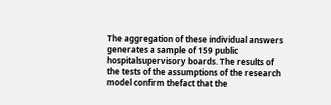The aggregation of these individual answers generates a sample of 159 public hospitalsupervisory boards. The results of the tests of the assumptions of the research model confirm thefact that the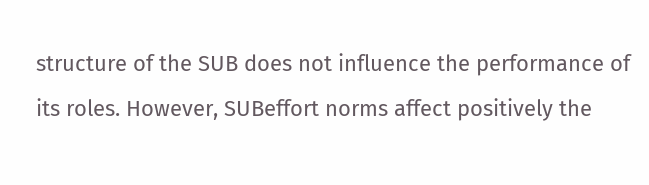structure of the SUB does not influence the performance of its roles. However, SUBeffort norms affect positively the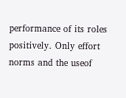performance of its roles positively. Only effort norms and the useof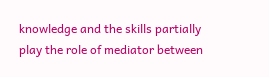knowledge and the skills partially play the role of mediator between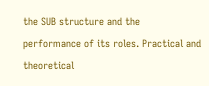the SUB structure and the
performance of its roles. Practical and theoretical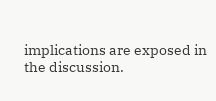implications are exposed in the discussion.